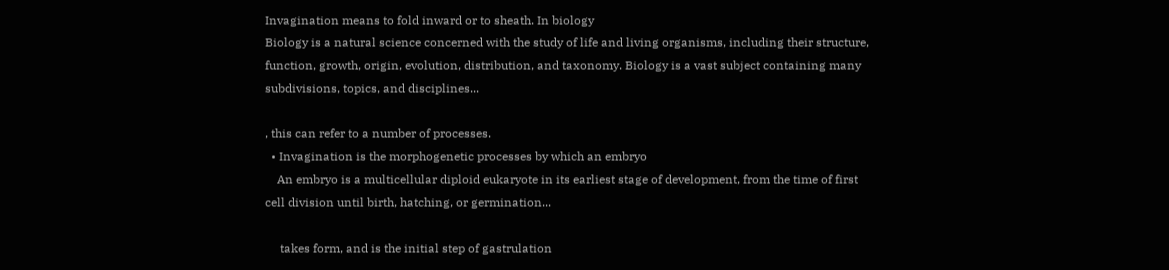Invagination means to fold inward or to sheath. In biology
Biology is a natural science concerned with the study of life and living organisms, including their structure, function, growth, origin, evolution, distribution, and taxonomy. Biology is a vast subject containing many subdivisions, topics, and disciplines...

, this can refer to a number of processes.
  • Invagination is the morphogenetic processes by which an embryo
    An embryo is a multicellular diploid eukaryote in its earliest stage of development, from the time of first cell division until birth, hatching, or germination...

     takes form, and is the initial step of gastrulation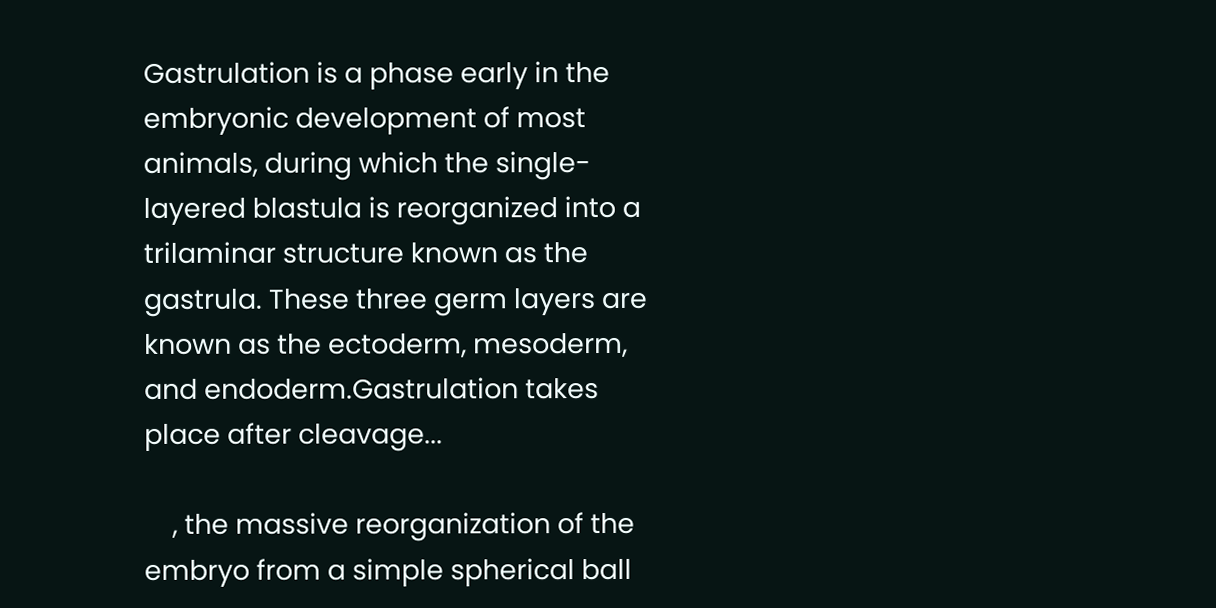Gastrulation is a phase early in the embryonic development of most animals, during which the single-layered blastula is reorganized into a trilaminar structure known as the gastrula. These three germ layers are known as the ectoderm, mesoderm, and endoderm.Gastrulation takes place after cleavage...

    , the massive reorganization of the embryo from a simple spherical ball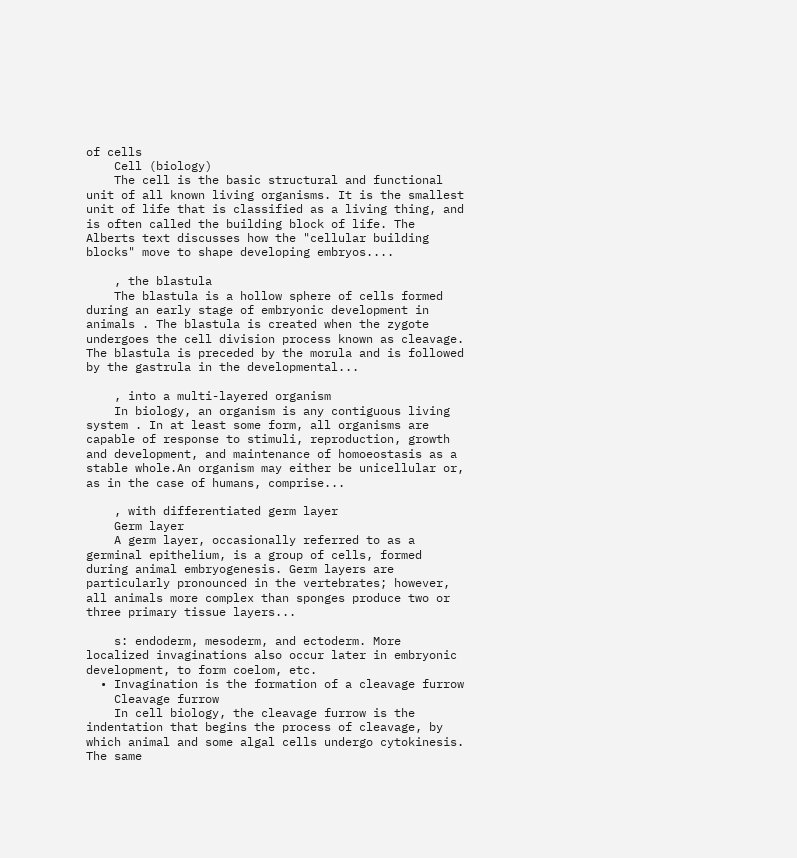of cells
    Cell (biology)
    The cell is the basic structural and functional unit of all known living organisms. It is the smallest unit of life that is classified as a living thing, and is often called the building block of life. The Alberts text discusses how the "cellular building blocks" move to shape developing embryos....

    , the blastula
    The blastula is a hollow sphere of cells formed during an early stage of embryonic development in animals . The blastula is created when the zygote undergoes the cell division process known as cleavage. The blastula is preceded by the morula and is followed by the gastrula in the developmental...

    , into a multi-layered organism
    In biology, an organism is any contiguous living system . In at least some form, all organisms are capable of response to stimuli, reproduction, growth and development, and maintenance of homoeostasis as a stable whole.An organism may either be unicellular or, as in the case of humans, comprise...

    , with differentiated germ layer
    Germ layer
    A germ layer, occasionally referred to as a germinal epithelium, is a group of cells, formed during animal embryogenesis. Germ layers are particularly pronounced in the vertebrates; however, all animals more complex than sponges produce two or three primary tissue layers...

    s: endoderm, mesoderm, and ectoderm. More localized invaginations also occur later in embryonic development, to form coelom, etc.
  • Invagination is the formation of a cleavage furrow
    Cleavage furrow
    In cell biology, the cleavage furrow is the indentation that begins the process of cleavage, by which animal and some algal cells undergo cytokinesis. The same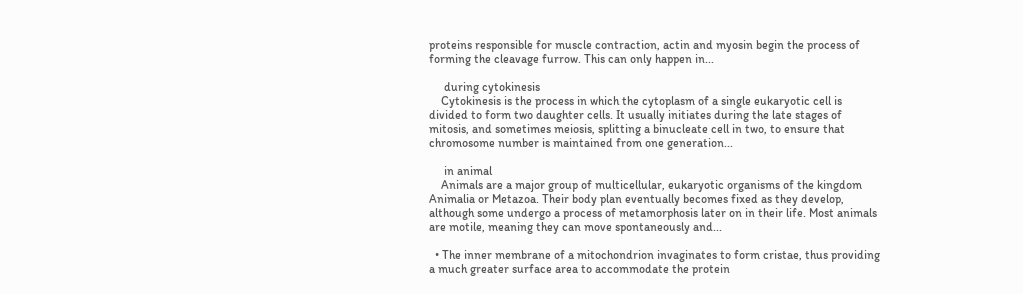proteins responsible for muscle contraction, actin and myosin begin the process of forming the cleavage furrow. This can only happen in...

     during cytokinesis
    Cytokinesis is the process in which the cytoplasm of a single eukaryotic cell is divided to form two daughter cells. It usually initiates during the late stages of mitosis, and sometimes meiosis, splitting a binucleate cell in two, to ensure that chromosome number is maintained from one generation...

     in animal
    Animals are a major group of multicellular, eukaryotic organisms of the kingdom Animalia or Metazoa. Their body plan eventually becomes fixed as they develop, although some undergo a process of metamorphosis later on in their life. Most animals are motile, meaning they can move spontaneously and...

  • The inner membrane of a mitochondrion invaginates to form cristae, thus providing a much greater surface area to accommodate the protein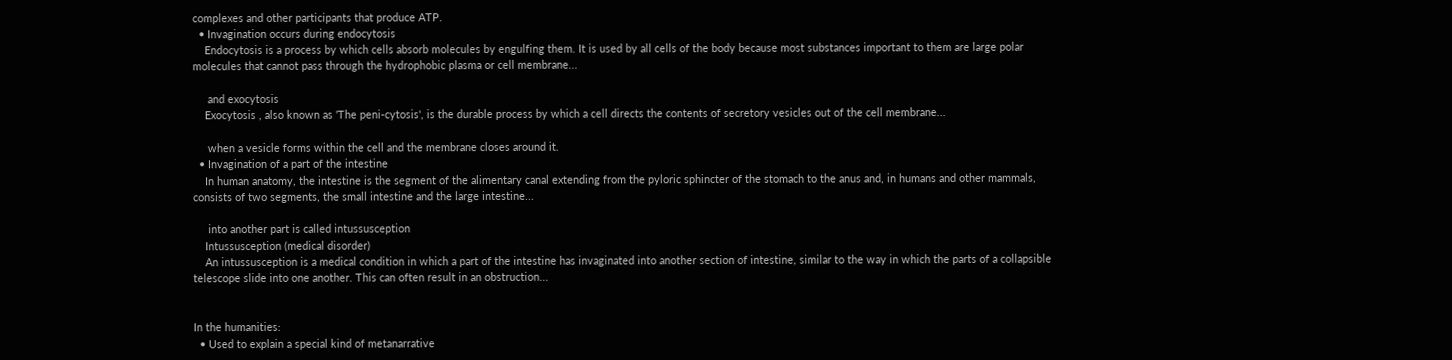complexes and other participants that produce ATP.
  • Invagination occurs during endocytosis
    Endocytosis is a process by which cells absorb molecules by engulfing them. It is used by all cells of the body because most substances important to them are large polar molecules that cannot pass through the hydrophobic plasma or cell membrane...

     and exocytosis
    Exocytosis , also known as 'The peni-cytosis', is the durable process by which a cell directs the contents of secretory vesicles out of the cell membrane...

     when a vesicle forms within the cell and the membrane closes around it.
  • Invagination of a part of the intestine
    In human anatomy, the intestine is the segment of the alimentary canal extending from the pyloric sphincter of the stomach to the anus and, in humans and other mammals, consists of two segments, the small intestine and the large intestine...

     into another part is called intussusception
    Intussusception (medical disorder)
    An intussusception is a medical condition in which a part of the intestine has invaginated into another section of intestine, similar to the way in which the parts of a collapsible telescope slide into one another. This can often result in an obstruction...


In the humanities:
  • Used to explain a special kind of metanarrative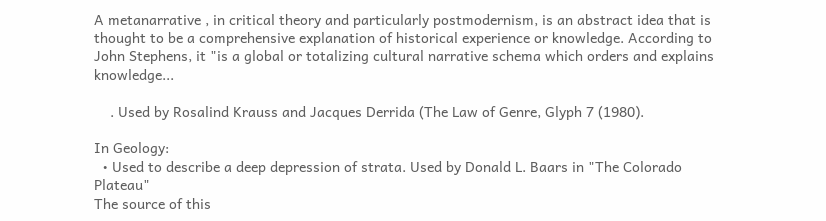A metanarrative , in critical theory and particularly postmodernism, is an abstract idea that is thought to be a comprehensive explanation of historical experience or knowledge. According to John Stephens, it "is a global or totalizing cultural narrative schema which orders and explains knowledge...

    . Used by Rosalind Krauss and Jacques Derrida (The Law of Genre, Glyph 7 (1980).

In Geology:
  • Used to describe a deep depression of strata. Used by Donald L. Baars in "The Colorado Plateau"
The source of this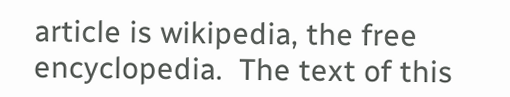article is wikipedia, the free encyclopedia.  The text of this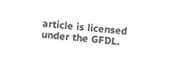article is licensed under the GFDL.